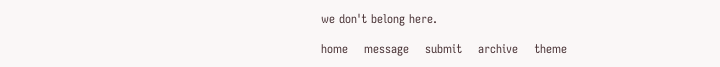we don't belong here.

home    message    submit    archive    theme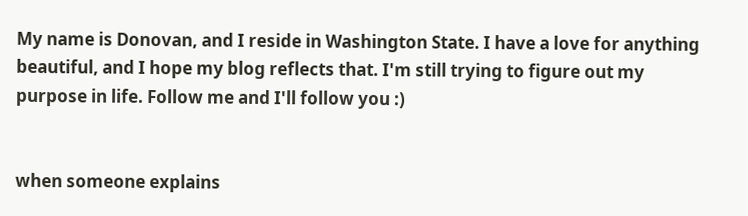My name is Donovan, and I reside in Washington State. I have a love for anything beautiful, and I hope my blog reflects that. I'm still trying to figure out my purpose in life. Follow me and I'll follow you :)


when someone explains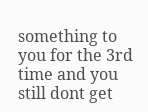something to you for the 3rd time and you still dont get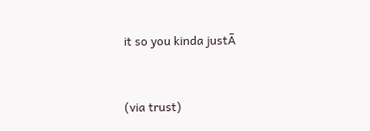it so you kinda justĀ


(via trust)